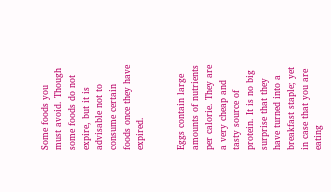Some foods you must avoid. Though some foods do not expire, but it is advisable not to consume certain foods once they have expired.


Eggs contain large amounts of nutrients per calorie. They are a very cheap and tasty source of protein. It is no big surprise that they have turned into a breakfast staple; yet in case that you are eating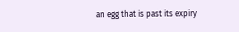an egg that is past its expiry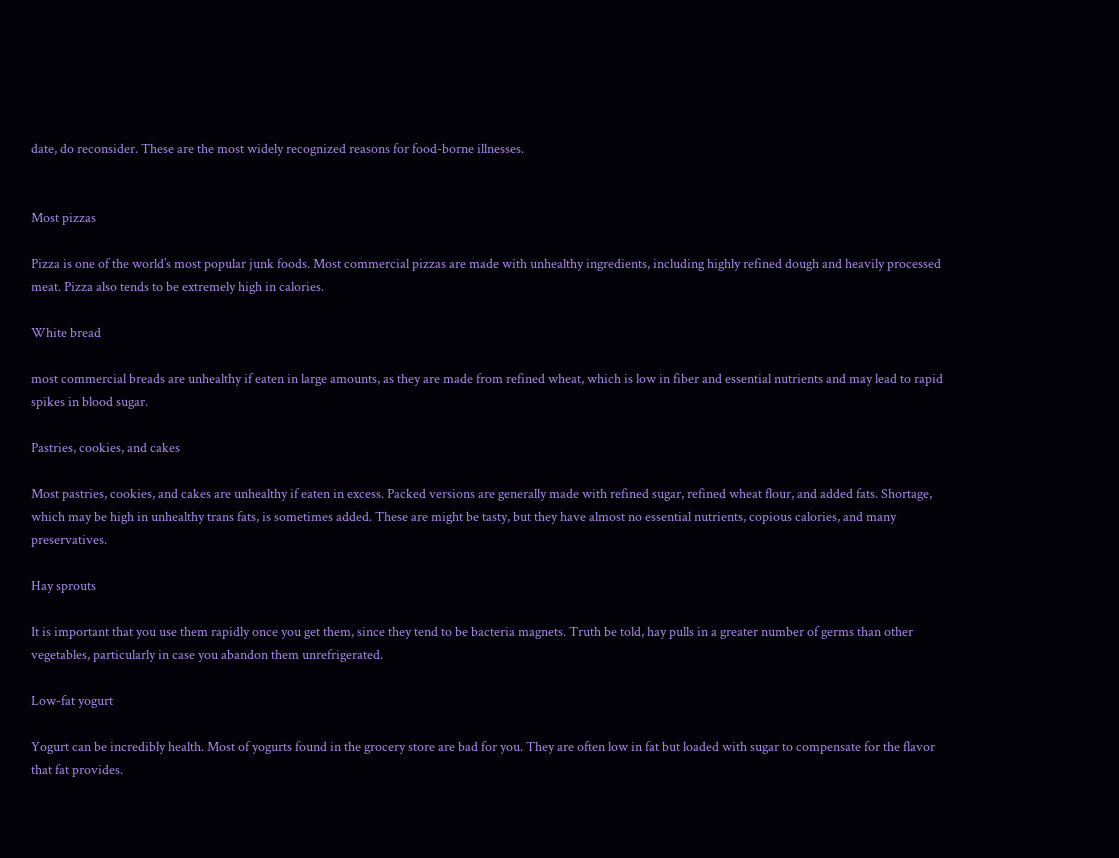date, do reconsider. These are the most widely recognized reasons for food-borne illnesses.


Most pizzas

Pizza is one of the world’s most popular junk foods. Most commercial pizzas are made with unhealthy ingredients, including highly refined dough and heavily processed meat. Pizza also tends to be extremely high in calories.

White bread

most commercial breads are unhealthy if eaten in large amounts, as they are made from refined wheat, which is low in fiber and essential nutrients and may lead to rapid spikes in blood sugar.

Pastries, cookies, and cakes

Most pastries, cookies, and cakes are unhealthy if eaten in excess. Packed versions are generally made with refined sugar, refined wheat flour, and added fats. Shortage, which may be high in unhealthy trans fats, is sometimes added. These are might be tasty, but they have almost no essential nutrients, copious calories, and many preservatives.

Hay sprouts

It is important that you use them rapidly once you get them, since they tend to be bacteria magnets. Truth be told, hay pulls in a greater number of germs than other vegetables, particularly in case you abandon them unrefrigerated.

Low-fat yogurt

Yogurt can be incredibly health. Most of yogurts found in the grocery store are bad for you. They are often low in fat but loaded with sugar to compensate for the flavor that fat provides.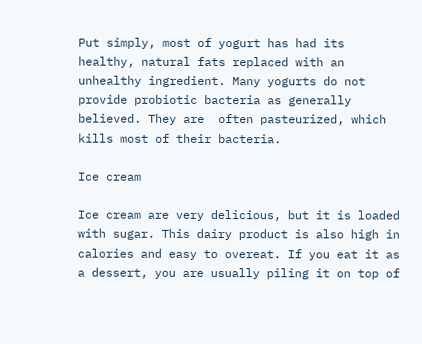Put simply, most of yogurt has had its healthy, natural fats replaced with an unhealthy ingredient. Many yogurts do not provide probiotic bacteria as generally believed. They are  often pasteurized, which kills most of their bacteria.

Ice cream

Ice cream are very delicious, but it is loaded with sugar. This dairy product is also high in calories and easy to overeat. If you eat it as a dessert, you are usually piling it on top of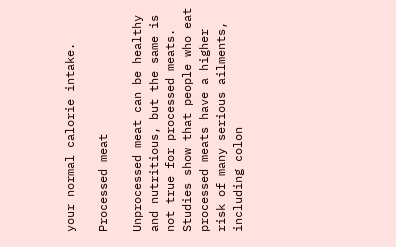your normal calorie intake.

Processed meat

Unprocessed meat can be healthy and nutritious, but the same is not true for processed meats. Studies show that people who eat processed meats have a higher risk of many serious ailments, including colon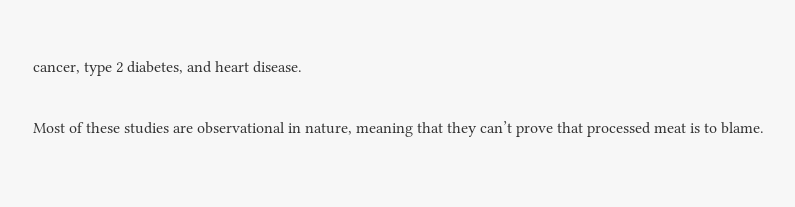cancer, type 2 diabetes, and heart disease.

Most of these studies are observational in nature, meaning that they can’t prove that processed meat is to blame.